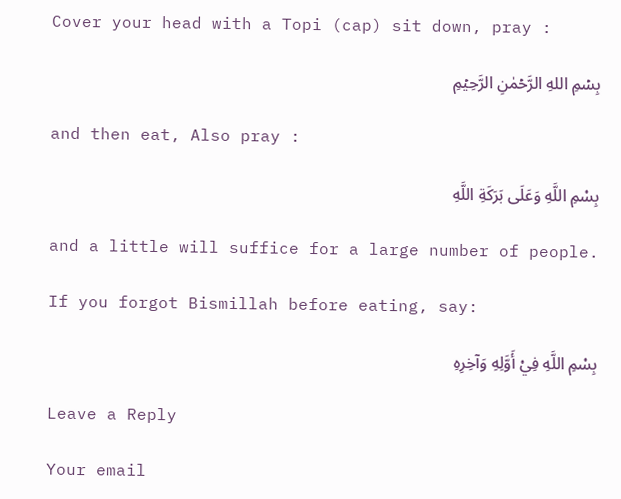Cover your head with a Topi (cap) sit down, pray :

بِسۡمِ اللهِ الرَّحۡمٰنِ الرَّحِيۡمِ

and then eat, Also pray :

بِسْمِ اللَّهِ وَعَلَى بَرَكَةِ اللَّهِ

and a little will suffice for a large number of people.

If you forgot Bismillah before eating, say:

بِسْمِ اللَّهِ فِيْ أَوَّلِهِ وَآخِرِهِ

Leave a Reply

Your email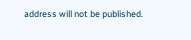address will not be published.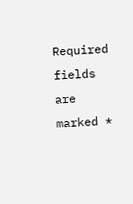Required fields are marked *